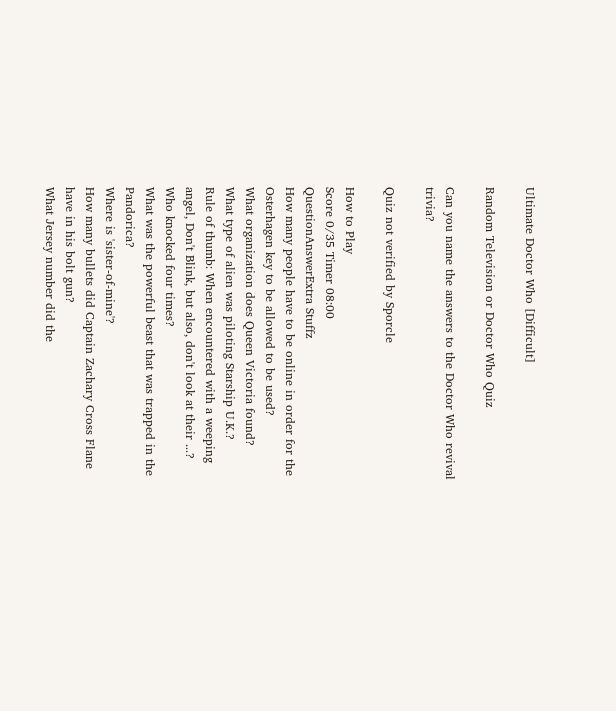Ultimate Doctor Who [Difficult]

Random Television or Doctor Who Quiz

Can you name the answers to the Doctor Who revival trivia?

Quiz not verified by Sporcle

How to Play
Score 0/35 Timer 08:00
QuestionAnswerExtra Stuffz
How many people have to be online in order for the Osterhagen key to be allowed to be used?
What organization does Queen Victoria found?
What type of alien was piloting Starship U.K.?
Rule of thumb: When encountered with a weeping angel, Don't Blink, but also, don't look at their ...?
Who knocked four times?
What was the powerful beast that was trapped in the Pandorica?
Where is 'sister-of-mine'?
How many bullets did Captain Zachary Cross Flane have in his bolt gun?
What Jersey number did the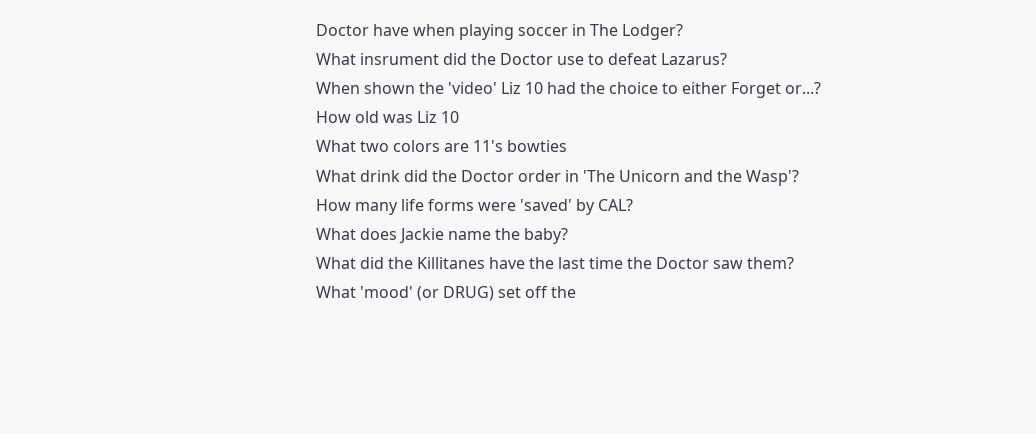Doctor have when playing soccer in The Lodger?
What insrument did the Doctor use to defeat Lazarus?
When shown the 'video' Liz 10 had the choice to either Forget or...?
How old was Liz 10
What two colors are 11's bowties
What drink did the Doctor order in 'The Unicorn and the Wasp'?
How many life forms were 'saved' by CAL?
What does Jackie name the baby?
What did the Killitanes have the last time the Doctor saw them?
What 'mood' (or DRUG) set off the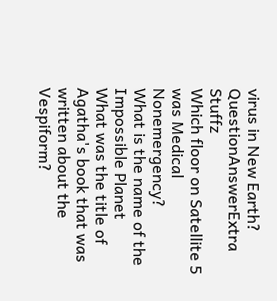virus in New Earth?
QuestionAnswerExtra Stuffz
Which floor on Satellite 5 was Medical Nonemergency?
What is the name of the Impossible Planet
What was the title of Agatha's book that was written about the Vespiform?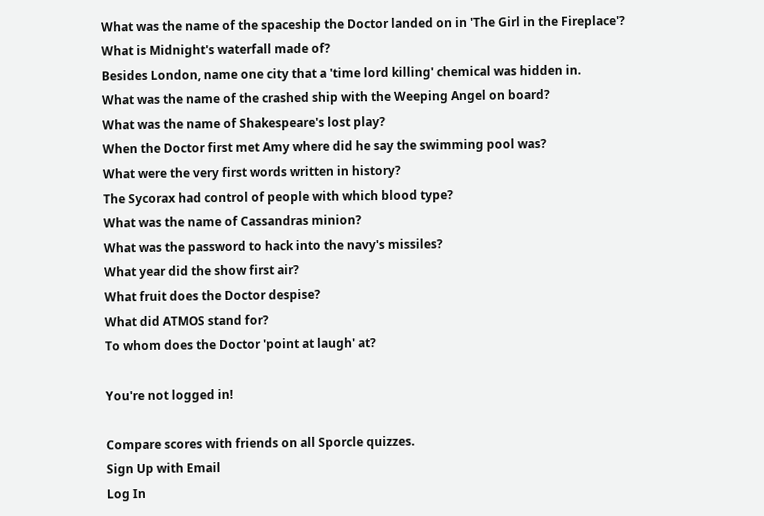What was the name of the spaceship the Doctor landed on in 'The Girl in the Fireplace'?
What is Midnight's waterfall made of?
Besides London, name one city that a 'time lord killing' chemical was hidden in.
What was the name of the crashed ship with the Weeping Angel on board?
What was the name of Shakespeare's lost play?
When the Doctor first met Amy where did he say the swimming pool was?
What were the very first words written in history?
The Sycorax had control of people with which blood type?
What was the name of Cassandras minion?
What was the password to hack into the navy's missiles?
What year did the show first air?
What fruit does the Doctor despise?
What did ATMOS stand for?
To whom does the Doctor 'point at laugh' at?

You're not logged in!

Compare scores with friends on all Sporcle quizzes.
Sign Up with Email
Log In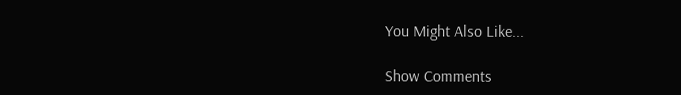You Might Also Like...

Show Comments